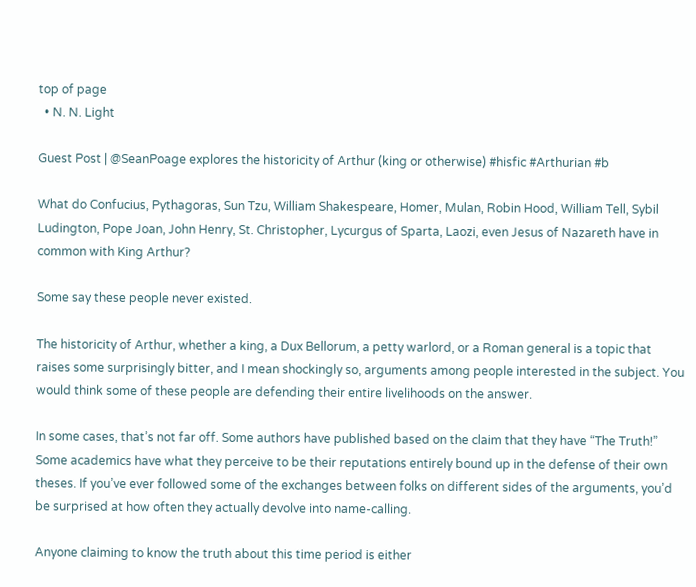top of page
  • N. N. Light

Guest Post | @SeanPoage explores the historicity of Arthur (king or otherwise) #hisfic #Arthurian #b

What do Confucius, Pythagoras, Sun Tzu, William Shakespeare, Homer, Mulan, Robin Hood, William Tell, Sybil Ludington, Pope Joan, John Henry, St. Christopher, Lycurgus of Sparta, Laozi, even Jesus of Nazareth have in common with King Arthur?

Some say these people never existed.

The historicity of Arthur, whether a king, a Dux Bellorum, a petty warlord, or a Roman general is a topic that raises some surprisingly bitter, and I mean shockingly so, arguments among people interested in the subject. You would think some of these people are defending their entire livelihoods on the answer.

In some cases, that’s not far off. Some authors have published based on the claim that they have “The Truth!” Some academics have what they perceive to be their reputations entirely bound up in the defense of their own theses. If you’ve ever followed some of the exchanges between folks on different sides of the arguments, you’d be surprised at how often they actually devolve into name-calling.

Anyone claiming to know the truth about this time period is either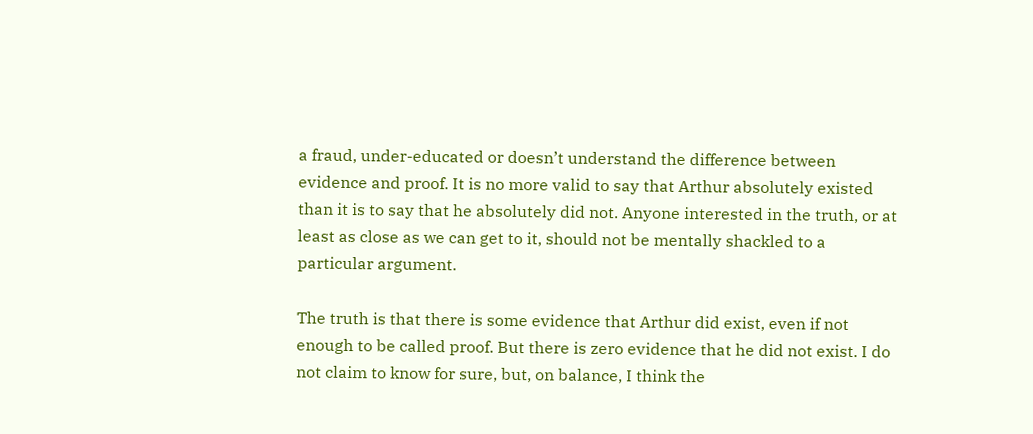a fraud, under-educated or doesn’t understand the difference between evidence and proof. It is no more valid to say that Arthur absolutely existed than it is to say that he absolutely did not. Anyone interested in the truth, or at least as close as we can get to it, should not be mentally shackled to a particular argument.

The truth is that there is some evidence that Arthur did exist, even if not enough to be called proof. But there is zero evidence that he did not exist. I do not claim to know for sure, but, on balance, I think the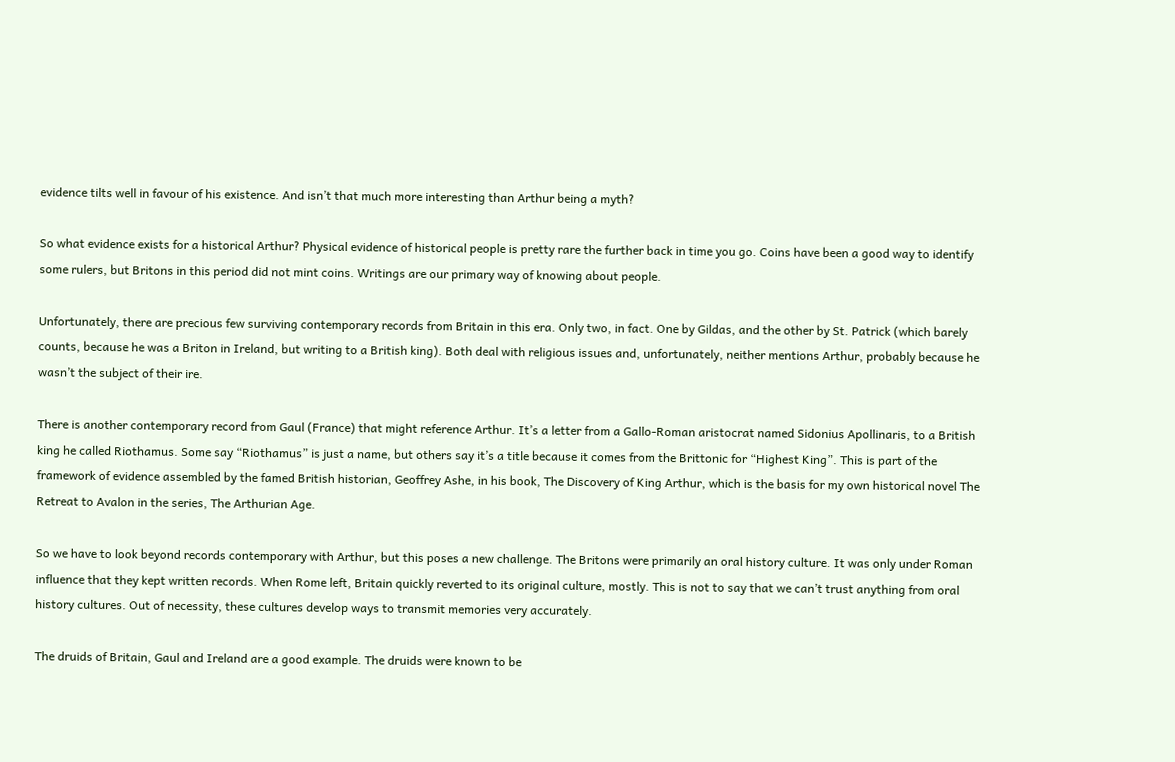evidence tilts well in favour of his existence. And isn’t that much more interesting than Arthur being a myth?

So what evidence exists for a historical Arthur? Physical evidence of historical people is pretty rare the further back in time you go. Coins have been a good way to identify some rulers, but Britons in this period did not mint coins. Writings are our primary way of knowing about people.

Unfortunately, there are precious few surviving contemporary records from Britain in this era. Only two, in fact. One by Gildas, and the other by St. Patrick (which barely counts, because he was a Briton in Ireland, but writing to a British king). Both deal with religious issues and, unfortunately, neither mentions Arthur, probably because he wasn’t the subject of their ire.

There is another contemporary record from Gaul (France) that might reference Arthur. It’s a letter from a Gallo-Roman aristocrat named Sidonius Apollinaris, to a British king he called Riothamus. Some say “Riothamus” is just a name, but others say it’s a title because it comes from the Brittonic for “Highest King”. This is part of the framework of evidence assembled by the famed British historian, Geoffrey Ashe, in his book, The Discovery of King Arthur, which is the basis for my own historical novel The Retreat to Avalon in the series, The Arthurian Age.

So we have to look beyond records contemporary with Arthur, but this poses a new challenge. The Britons were primarily an oral history culture. It was only under Roman influence that they kept written records. When Rome left, Britain quickly reverted to its original culture, mostly. This is not to say that we can’t trust anything from oral history cultures. Out of necessity, these cultures develop ways to transmit memories very accurately.

The druids of Britain, Gaul and Ireland are a good example. The druids were known to be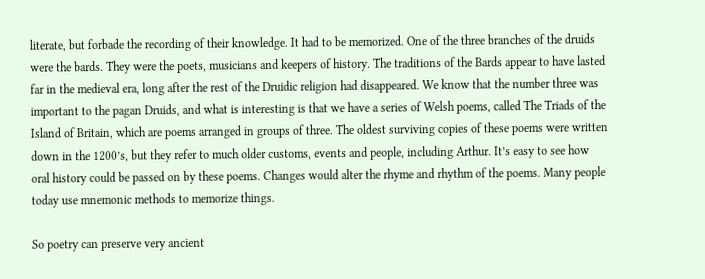literate, but forbade the recording of their knowledge. It had to be memorized. One of the three branches of the druids were the bards. They were the poets, musicians and keepers of history. The traditions of the Bards appear to have lasted far in the medieval era, long after the rest of the Druidic religion had disappeared. We know that the number three was important to the pagan Druids, and what is interesting is that we have a series of Welsh poems, called The Triads of the Island of Britain, which are poems arranged in groups of three. The oldest surviving copies of these poems were written down in the 1200’s, but they refer to much older customs, events and people, including Arthur. It’s easy to see how oral history could be passed on by these poems. Changes would alter the rhyme and rhythm of the poems. Many people today use mnemonic methods to memorize things.

So poetry can preserve very ancient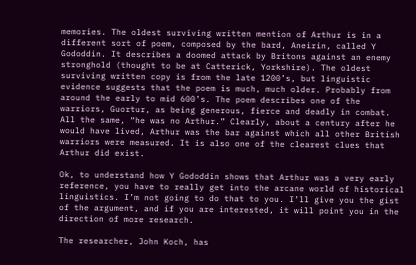memories. The oldest surviving written mention of Arthur is in a different sort of poem, composed by the bard, Aneirin, called Y Gododdin. It describes a doomed attack by Britons against an enemy stronghold (thought to be at Catterick, Yorkshire). The oldest surviving written copy is from the late 1200’s, but linguistic evidence suggests that the poem is much, much older. Probably from around the early to mid 600’s. The poem describes one of the warriors, Guortur, as being generous, fierce and deadly in combat. All the same, “he was no Arthur.” Clearly, about a century after he would have lived, Arthur was the bar against which all other British warriors were measured. It is also one of the clearest clues that Arthur did exist.

Ok, to understand how Y Gododdin shows that Arthur was a very early reference, you have to really get into the arcane world of historical linguistics. I’m not going to do that to you. I’ll give you the gist of the argument, and if you are interested, it will point you in the direction of more research.

The researcher, John Koch, has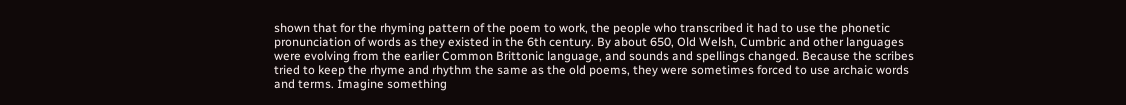shown that for the rhyming pattern of the poem to work, the people who transcribed it had to use the phonetic pronunciation of words as they existed in the 6th century. By about 650, Old Welsh, Cumbric and other languages were evolving from the earlier Common Brittonic language, and sounds and spellings changed. Because the scribes tried to keep the rhyme and rhythm the same as the old poems, they were sometimes forced to use archaic words and terms. Imagine something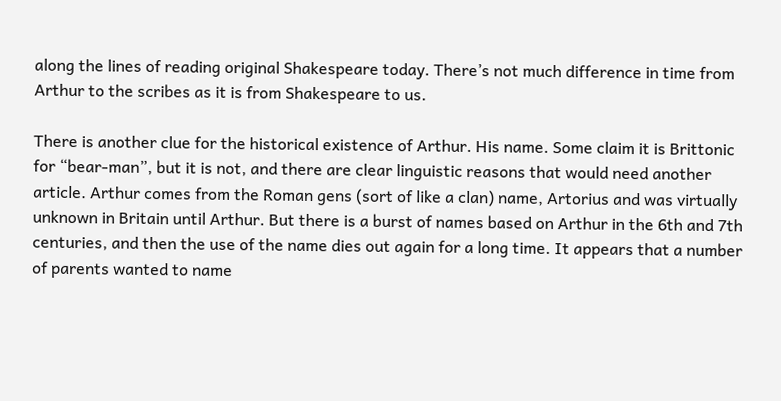along the lines of reading original Shakespeare today. There’s not much difference in time from Arthur to the scribes as it is from Shakespeare to us.

There is another clue for the historical existence of Arthur. His name. Some claim it is Brittonic for “bear-man”, but it is not, and there are clear linguistic reasons that would need another article. Arthur comes from the Roman gens (sort of like a clan) name, Artorius and was virtually unknown in Britain until Arthur. But there is a burst of names based on Arthur in the 6th and 7th centuries, and then the use of the name dies out again for a long time. It appears that a number of parents wanted to name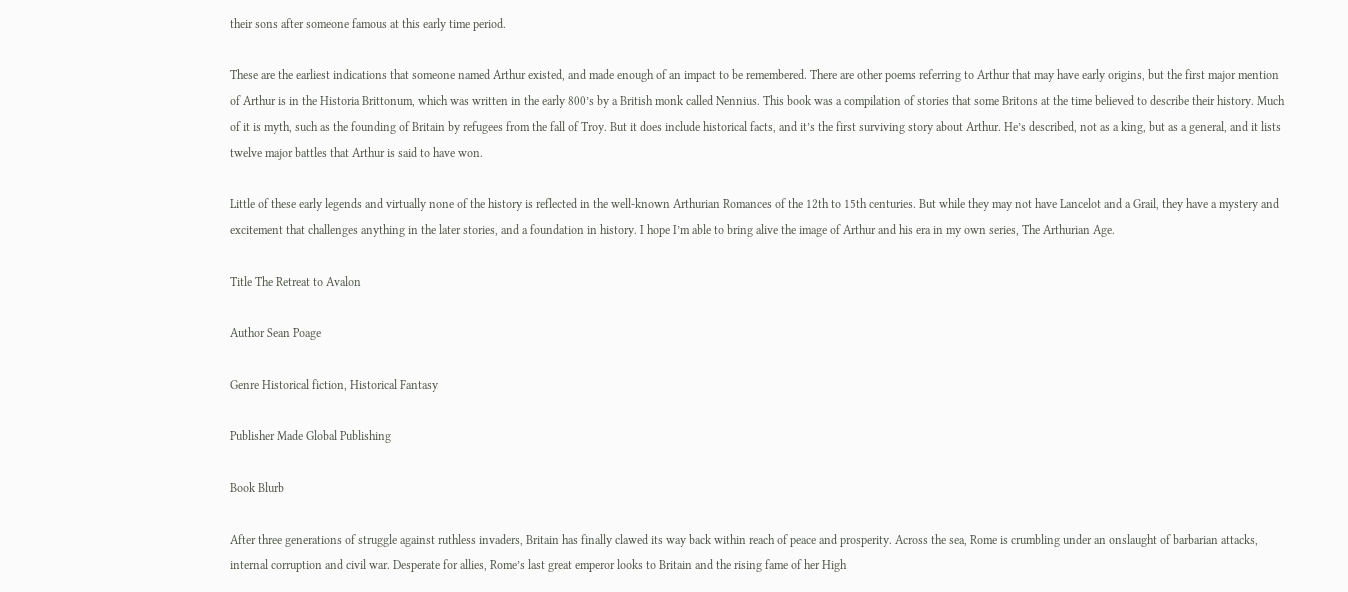their sons after someone famous at this early time period.

These are the earliest indications that someone named Arthur existed, and made enough of an impact to be remembered. There are other poems referring to Arthur that may have early origins, but the first major mention of Arthur is in the Historia Brittonum, which was written in the early 800’s by a British monk called Nennius. This book was a compilation of stories that some Britons at the time believed to describe their history. Much of it is myth, such as the founding of Britain by refugees from the fall of Troy. But it does include historical facts, and it’s the first surviving story about Arthur. He’s described, not as a king, but as a general, and it lists twelve major battles that Arthur is said to have won.

Little of these early legends and virtually none of the history is reflected in the well-known Arthurian Romances of the 12th to 15th centuries. But while they may not have Lancelot and a Grail, they have a mystery and excitement that challenges anything in the later stories, and a foundation in history. I hope I’m able to bring alive the image of Arthur and his era in my own series, The Arthurian Age.

Title The Retreat to Avalon

Author Sean Poage

Genre Historical fiction, Historical Fantasy

Publisher Made Global Publishing

Book Blurb

After three generations of struggle against ruthless invaders, Britain has finally clawed its way back within reach of peace and prosperity. Across the sea, Rome is crumbling under an onslaught of barbarian attacks, internal corruption and civil war. Desperate for allies, Rome’s last great emperor looks to Britain and the rising fame of her High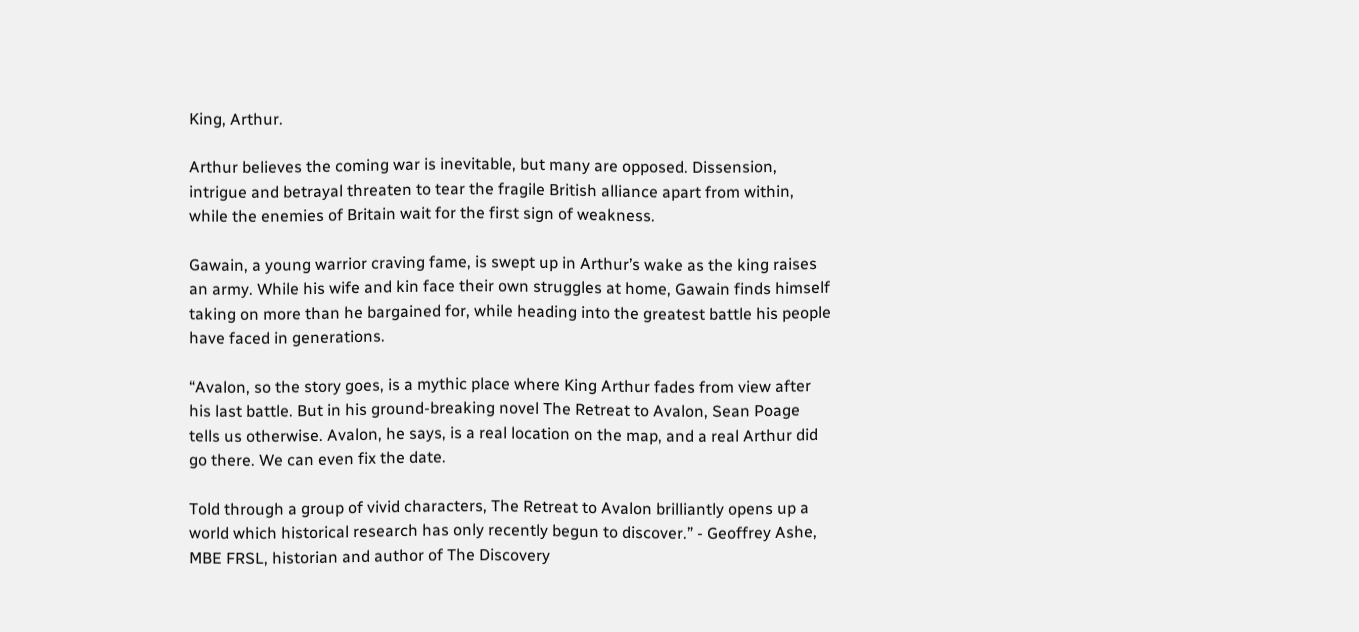King, Arthur.

Arthur believes the coming war is inevitable, but many are opposed. Dissension, intrigue and betrayal threaten to tear the fragile British alliance apart from within, while the enemies of Britain wait for the first sign of weakness.

Gawain, a young warrior craving fame, is swept up in Arthur’s wake as the king raises an army. While his wife and kin face their own struggles at home, Gawain finds himself taking on more than he bargained for, while heading into the greatest battle his people have faced in generations.

“Avalon, so the story goes, is a mythic place where King Arthur fades from view after his last battle. But in his ground-breaking novel The Retreat to Avalon, Sean Poage tells us otherwise. Avalon, he says, is a real location on the map, and a real Arthur did go there. We can even fix the date.

Told through a group of vivid characters, The Retreat to Avalon brilliantly opens up a world which historical research has only recently begun to discover.” - Geoffrey Ashe, MBE FRSL, historian and author of The Discovery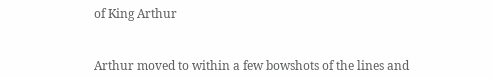of King Arthur


Arthur moved to within a few bowshots of the lines and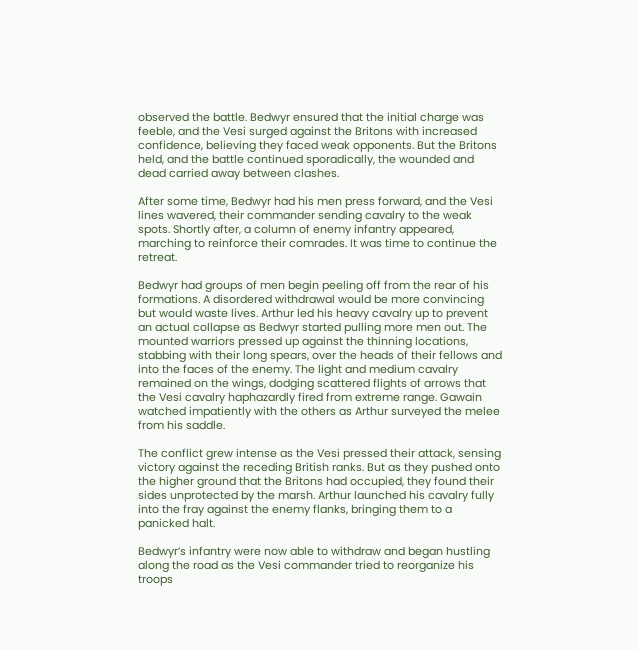observed the battle. Bedwyr ensured that the initial charge was feeble, and the Vesi surged against the Britons with increased confidence, believing they faced weak opponents. But the Britons held, and the battle continued sporadically, the wounded and dead carried away between clashes.

After some time, Bedwyr had his men press forward, and the Vesi lines wavered, their commander sending cavalry to the weak spots. Shortly after, a column of enemy infantry appeared, marching to reinforce their comrades. It was time to continue the retreat.

Bedwyr had groups of men begin peeling off from the rear of his formations. A disordered withdrawal would be more convincing but would waste lives. Arthur led his heavy cavalry up to prevent an actual collapse as Bedwyr started pulling more men out. The mounted warriors pressed up against the thinning locations, stabbing with their long spears, over the heads of their fellows and into the faces of the enemy. The light and medium cavalry remained on the wings, dodging scattered flights of arrows that the Vesi cavalry haphazardly fired from extreme range. Gawain watched impatiently with the others as Arthur surveyed the melee from his saddle.

The conflict grew intense as the Vesi pressed their attack, sensing victory against the receding British ranks. But as they pushed onto the higher ground that the Britons had occupied, they found their sides unprotected by the marsh. Arthur launched his cavalry fully into the fray against the enemy flanks, bringing them to a panicked halt.

Bedwyr’s infantry were now able to withdraw and began hustling along the road as the Vesi commander tried to reorganize his troops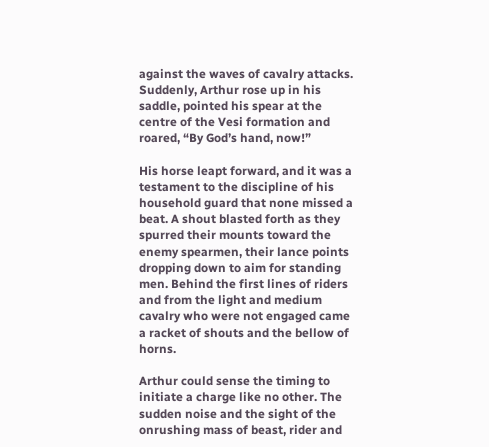against the waves of cavalry attacks. Suddenly, Arthur rose up in his saddle, pointed his spear at the centre of the Vesi formation and roared, “By God’s hand, now!”

His horse leapt forward, and it was a testament to the discipline of his household guard that none missed a beat. A shout blasted forth as they spurred their mounts toward the enemy spearmen, their lance points dropping down to aim for standing men. Behind the first lines of riders and from the light and medium cavalry who were not engaged came a racket of shouts and the bellow of horns.

Arthur could sense the timing to initiate a charge like no other. The sudden noise and the sight of the onrushing mass of beast, rider and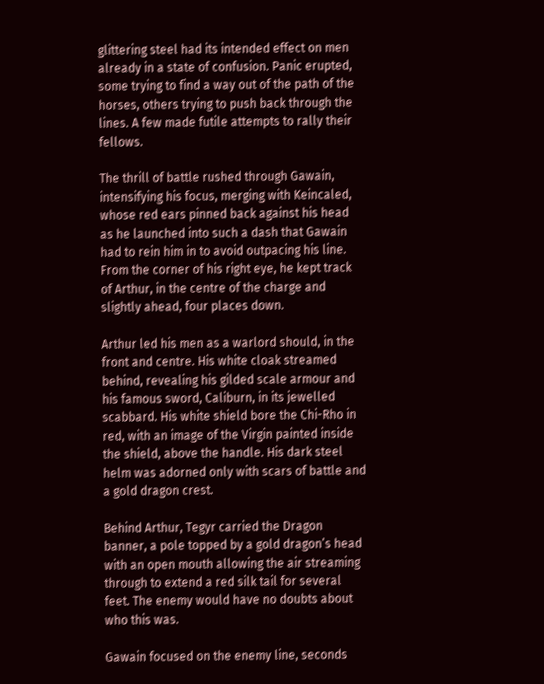glittering steel had its intended effect on men already in a state of confusion. Panic erupted, some trying to find a way out of the path of the horses, others trying to push back through the lines. A few made futile attempts to rally their fellows.

The thrill of battle rushed through Gawain, intensifying his focus, merging with Keincaled, whose red ears pinned back against his head as he launched into such a dash that Gawain had to rein him in to avoid outpacing his line. From the corner of his right eye, he kept track of Arthur, in the centre of the charge and slightly ahead, four places down.

Arthur led his men as a warlord should, in the front and centre. His white cloak streamed behind, revealing his gilded scale armour and his famous sword, Caliburn, in its jewelled scabbard. His white shield bore the Chi-Rho in red, with an image of the Virgin painted inside the shield, above the handle. His dark steel helm was adorned only with scars of battle and a gold dragon crest.

Behind Arthur, Tegyr carried the Dragon banner, a pole topped by a gold dragon’s head with an open mouth allowing the air streaming through to extend a red silk tail for several feet. The enemy would have no doubts about who this was.

Gawain focused on the enemy line, seconds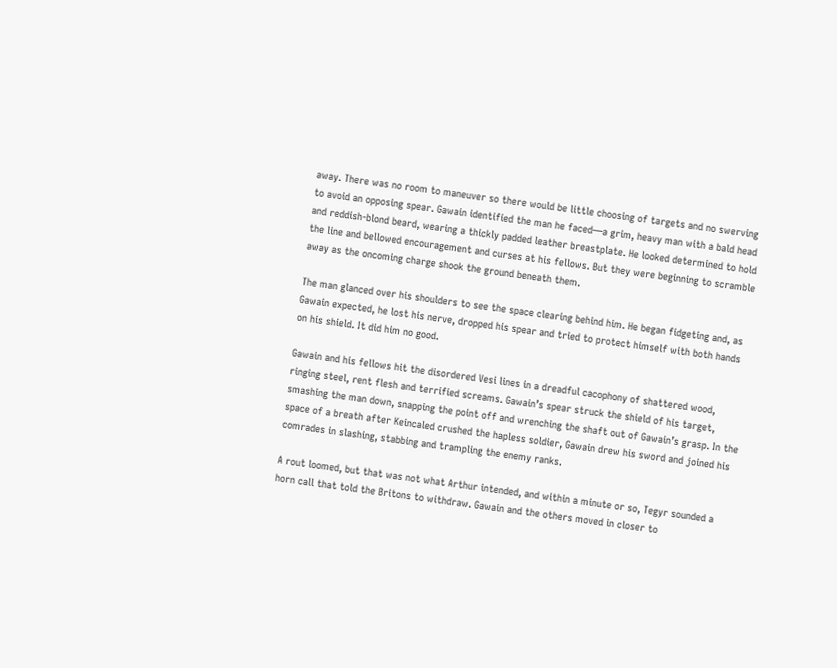away. There was no room to maneuver so there would be little choosing of targets and no swerving to avoid an opposing spear. Gawain identified the man he faced—a grim, heavy man with a bald head and reddish-blond beard, wearing a thickly padded leather breastplate. He looked determined to hold the line and bellowed encouragement and curses at his fellows. But they were beginning to scramble away as the oncoming charge shook the ground beneath them.

The man glanced over his shoulders to see the space clearing behind him. He began fidgeting and, as Gawain expected, he lost his nerve, dropped his spear and tried to protect himself with both hands on his shield. It did him no good.

Gawain and his fellows hit the disordered Vesi lines in a dreadful cacophony of shattered wood, ringing steel, rent flesh and terrified screams. Gawain’s spear struck the shield of his target, smashing the man down, snapping the point off and wrenching the shaft out of Gawain’s grasp. In the space of a breath after Keincaled crushed the hapless soldier, Gawain drew his sword and joined his comrades in slashing, stabbing and trampling the enemy ranks.

A rout loomed, but that was not what Arthur intended, and within a minute or so, Tegyr sounded a horn call that told the Britons to withdraw. Gawain and the others moved in closer to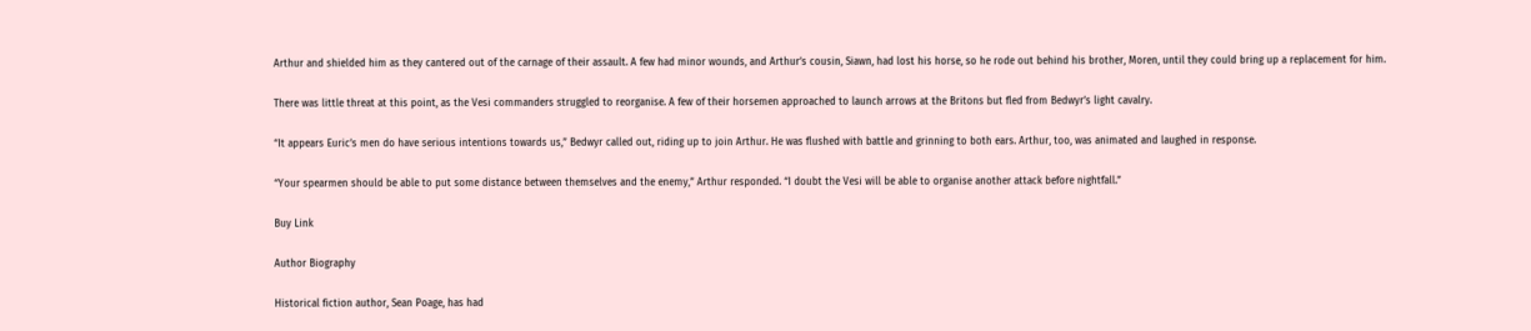Arthur and shielded him as they cantered out of the carnage of their assault. A few had minor wounds, and Arthur’s cousin, Siawn, had lost his horse, so he rode out behind his brother, Moren, until they could bring up a replacement for him.

There was little threat at this point, as the Vesi commanders struggled to reorganise. A few of their horsemen approached to launch arrows at the Britons but fled from Bedwyr’s light cavalry.

“It appears Euric’s men do have serious intentions towards us,” Bedwyr called out, riding up to join Arthur. He was flushed with battle and grinning to both ears. Arthur, too, was animated and laughed in response.

“Your spearmen should be able to put some distance between themselves and the enemy,” Arthur responded. “I doubt the Vesi will be able to organise another attack before nightfall.”

Buy Link

Author Biography

Historical fiction author, Sean Poage, has had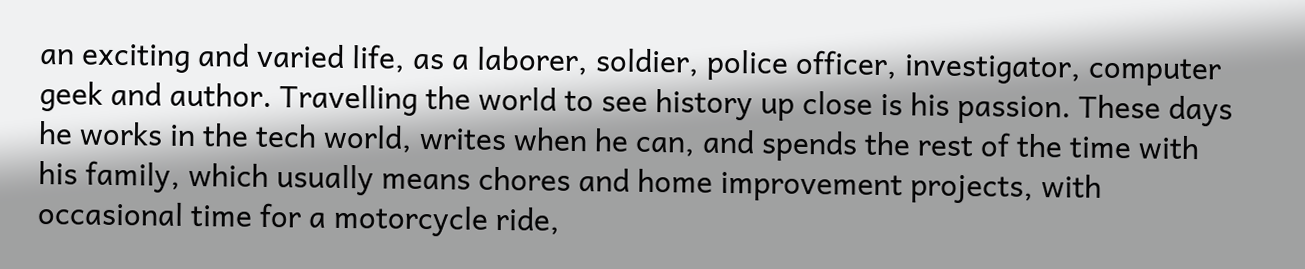an exciting and varied life, as a laborer, soldier, police officer, investigator, computer geek and author. Travelling the world to see history up close is his passion. These days he works in the tech world, writes when he can, and spends the rest of the time with his family, which usually means chores and home improvement projects, with occasional time for a motorcycle ride,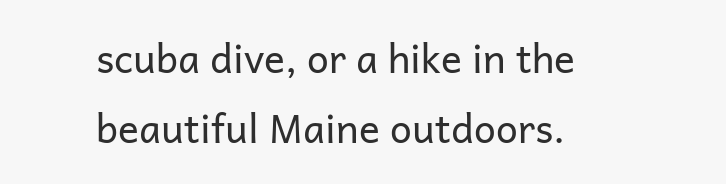scuba dive, or a hike in the beautiful Maine outdoors.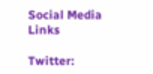Social Media Links

Twitter: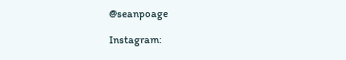@seanpoage

Instagram: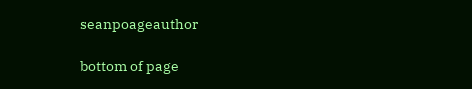seanpoageauthor

bottom of page